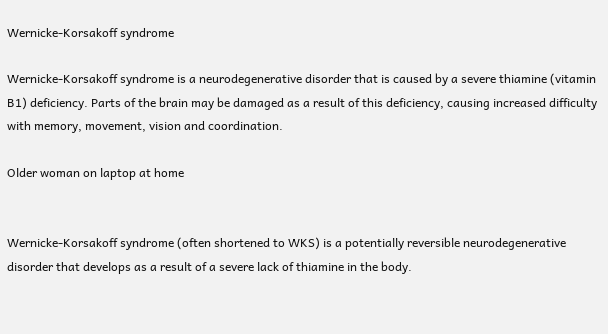Wernicke-Korsakoff syndrome

Wernicke-Korsakoff syndrome is a neurodegenerative disorder that is caused by a severe thiamine (vitamin B1) deficiency. Parts of the brain may be damaged as a result of this deficiency, causing increased difficulty with memory, movement, vision and coordination.

Older woman on laptop at home


Wernicke-Korsakoff syndrome (often shortened to WKS) is a potentially reversible neurodegenerative disorder that develops as a result of a severe lack of thiamine in the body.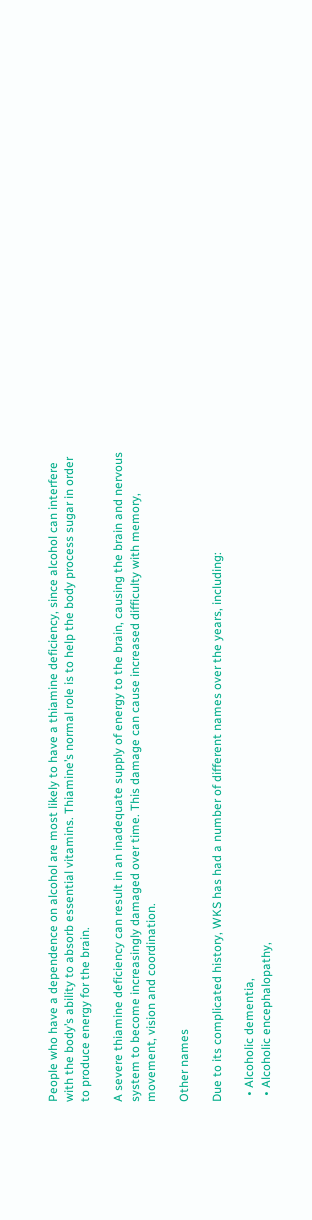People who have a dependence on alcohol are most likely to have a thiamine deficiency, since alcohol can interfere with the body’s ability to absorb essential vitamins. Thiamine’s normal role is to help the body process sugar in order to produce energy for the brain.

A severe thiamine deficiency can result in an inadequate supply of energy to the brain, causing the brain and nervous system to become increasingly damaged over time. This damage can cause increased difficulty with memory, movement, vision and coordination.

Other names

Due to its complicated history, WKS has had a number of different names over the years, including:

  • Alcoholic dementia,
  • Alcoholic encephalopathy,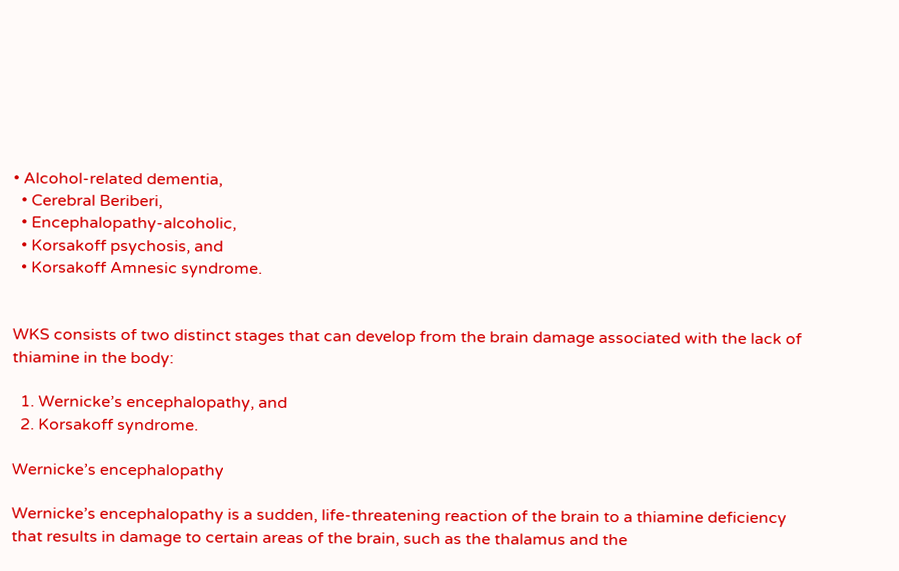• Alcohol-related dementia,
  • Cerebral Beriberi,
  • Encephalopathy-alcoholic,
  • Korsakoff psychosis, and
  • Korsakoff Amnesic syndrome.


WKS consists of two distinct stages that can develop from the brain damage associated with the lack of thiamine in the body:

  1. Wernicke’s encephalopathy, and
  2. Korsakoff syndrome.

Wernicke’s encephalopathy

Wernicke’s encephalopathy is a sudden, life-threatening reaction of the brain to a thiamine deficiency that results in damage to certain areas of the brain, such as the thalamus and the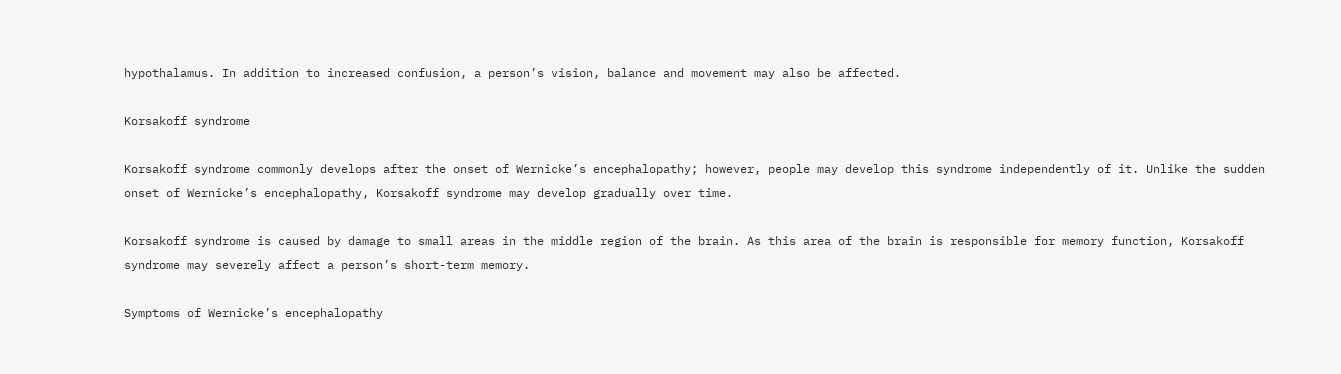hypothalamus. In addition to increased confusion, a person’s vision, balance and movement may also be affected.

Korsakoff syndrome

Korsakoff syndrome commonly develops after the onset of Wernicke’s encephalopathy; however, people may develop this syndrome independently of it. Unlike the sudden onset of Wernicke’s encephalopathy, Korsakoff syndrome may develop gradually over time.

Korsakoff syndrome is caused by damage to small areas in the middle region of the brain. As this area of the brain is responsible for memory function, Korsakoff syndrome may severely affect a person’s short-term memory.

Symptoms of Wernicke’s encephalopathy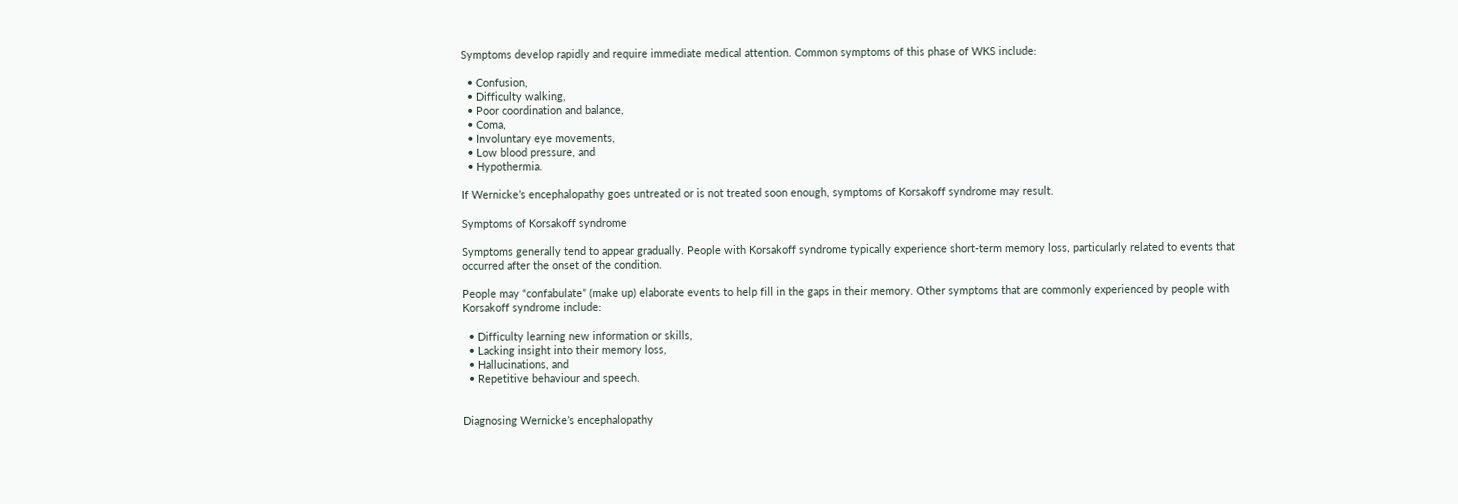Symptoms develop rapidly and require immediate medical attention. Common symptoms of this phase of WKS include:

  • Confusion,
  • Difficulty walking,
  • Poor coordination and balance,
  • Coma,
  • Involuntary eye movements,
  • Low blood pressure, and
  • Hypothermia.

If Wernicke’s encephalopathy goes untreated or is not treated soon enough, symptoms of Korsakoff syndrome may result.

Symptoms of Korsakoff syndrome

Symptoms generally tend to appear gradually. People with Korsakoff syndrome typically experience short-term memory loss, particularly related to events that occurred after the onset of the condition.

People may “confabulate” (make up) elaborate events to help fill in the gaps in their memory. Other symptoms that are commonly experienced by people with Korsakoff syndrome include:

  • Difficulty learning new information or skills,
  • Lacking insight into their memory loss,
  • Hallucinations, and
  • Repetitive behaviour and speech.


Diagnosing Wernicke’s encephalopathy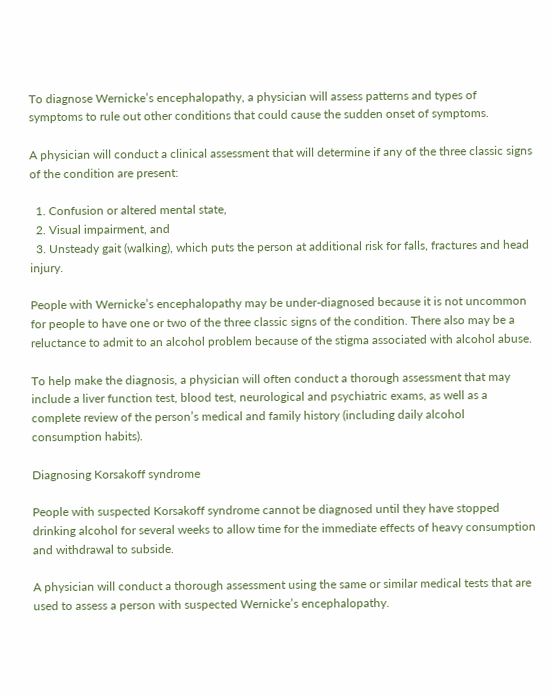To diagnose Wernicke’s encephalopathy, a physician will assess patterns and types of symptoms to rule out other conditions that could cause the sudden onset of symptoms.

A physician will conduct a clinical assessment that will determine if any of the three classic signs of the condition are present:

  1. Confusion or altered mental state,
  2. Visual impairment, and
  3. Unsteady gait (walking), which puts the person at additional risk for falls, fractures and head injury.

People with Wernicke’s encephalopathy may be under-diagnosed because it is not uncommon for people to have one or two of the three classic signs of the condition. There also may be a reluctance to admit to an alcohol problem because of the stigma associated with alcohol abuse.

To help make the diagnosis, a physician will often conduct a thorough assessment that may include a liver function test, blood test, neurological and psychiatric exams, as well as a complete review of the person’s medical and family history (including daily alcohol consumption habits).

Diagnosing Korsakoff syndrome

People with suspected Korsakoff syndrome cannot be diagnosed until they have stopped drinking alcohol for several weeks to allow time for the immediate effects of heavy consumption and withdrawal to subside.

A physician will conduct a thorough assessment using the same or similar medical tests that are used to assess a person with suspected Wernicke’s encephalopathy.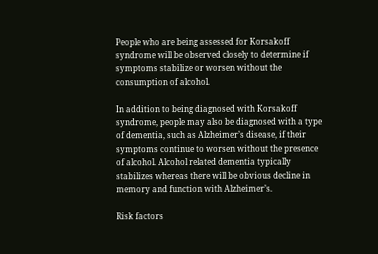People who are being assessed for Korsakoff syndrome will be observed closely to determine if symptoms stabilize or worsen without the consumption of alcohol.

In addition to being diagnosed with Korsakoff syndrome, people may also be diagnosed with a type of dementia, such as Alzheimer’s disease, if their symptoms continue to worsen without the presence of alcohol. Alcohol related dementia typically stabilizes whereas there will be obvious decline in memory and function with Alzheimer’s.

Risk factors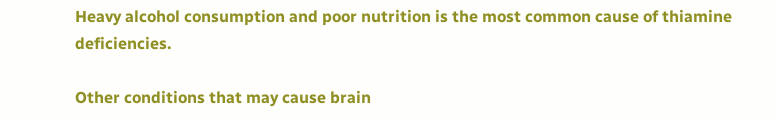Heavy alcohol consumption and poor nutrition is the most common cause of thiamine deficiencies.

Other conditions that may cause brain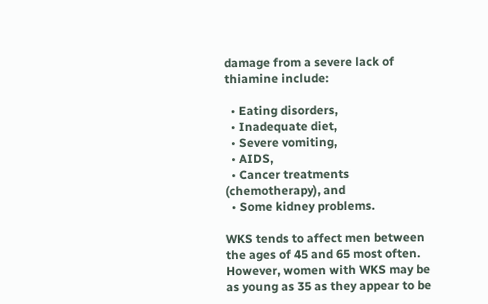damage from a severe lack of thiamine include:

  • Eating disorders,
  • Inadequate diet,
  • Severe vomiting,
  • AIDS,
  • Cancer treatments (chemotherapy), and
  • Some kidney problems.

WKS tends to affect men between the ages of 45 and 65 most often. However, women with WKS may be as young as 35 as they appear to be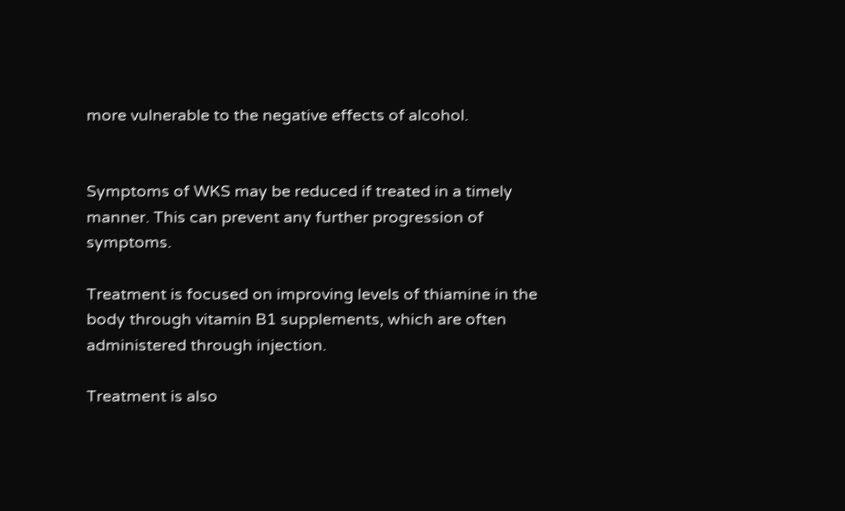more vulnerable to the negative effects of alcohol.


Symptoms of WKS may be reduced if treated in a timely manner. This can prevent any further progression of symptoms.

Treatment is focused on improving levels of thiamine in the body through vitamin B1 supplements, which are often administered through injection.

Treatment is also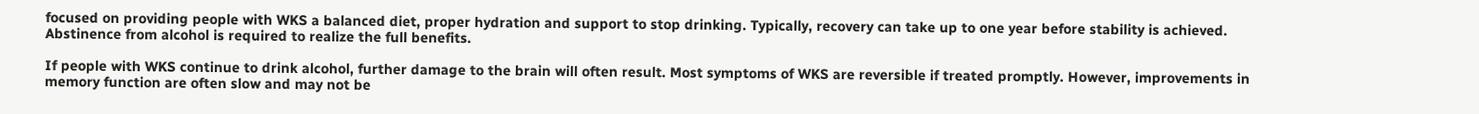focused on providing people with WKS a balanced diet, proper hydration and support to stop drinking. Typically, recovery can take up to one year before stability is achieved. Abstinence from alcohol is required to realize the full benefits.

If people with WKS continue to drink alcohol, further damage to the brain will often result. Most symptoms of WKS are reversible if treated promptly. However, improvements in memory function are often slow and may not be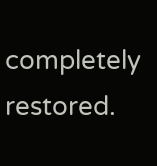completely restored.